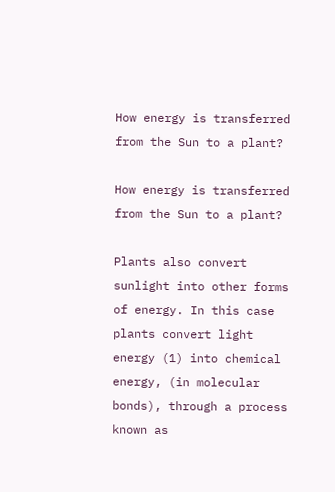How energy is transferred from the Sun to a plant?

How energy is transferred from the Sun to a plant?

Plants also convert sunlight into other forms of energy. In this case plants convert light energy (1) into chemical energy, (in molecular bonds), through a process known as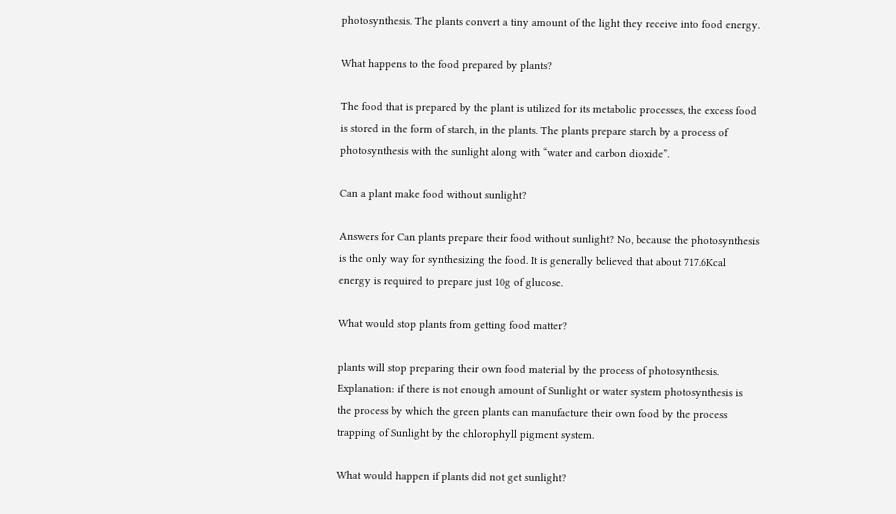photosynthesis. The plants convert a tiny amount of the light they receive into food energy.

What happens to the food prepared by plants?

The food that is prepared by the plant is utilized for its metabolic processes, the excess food is stored in the form of starch, in the plants. The plants prepare starch by a process of photosynthesis with the sunlight along with “water and carbon dioxide”.

Can a plant make food without sunlight?

Answers for Can plants prepare their food without sunlight? No, because the photosynthesis is the only way for synthesizing the food. It is generally believed that about 717.6Kcal energy is required to prepare just 10g of glucose.

What would stop plants from getting food matter?

plants will stop preparing their own food material by the process of photosynthesis. Explanation: if there is not enough amount of Sunlight or water system photosynthesis is the process by which the green plants can manufacture their own food by the process trapping of Sunlight by the chlorophyll pigment system.

What would happen if plants did not get sunlight?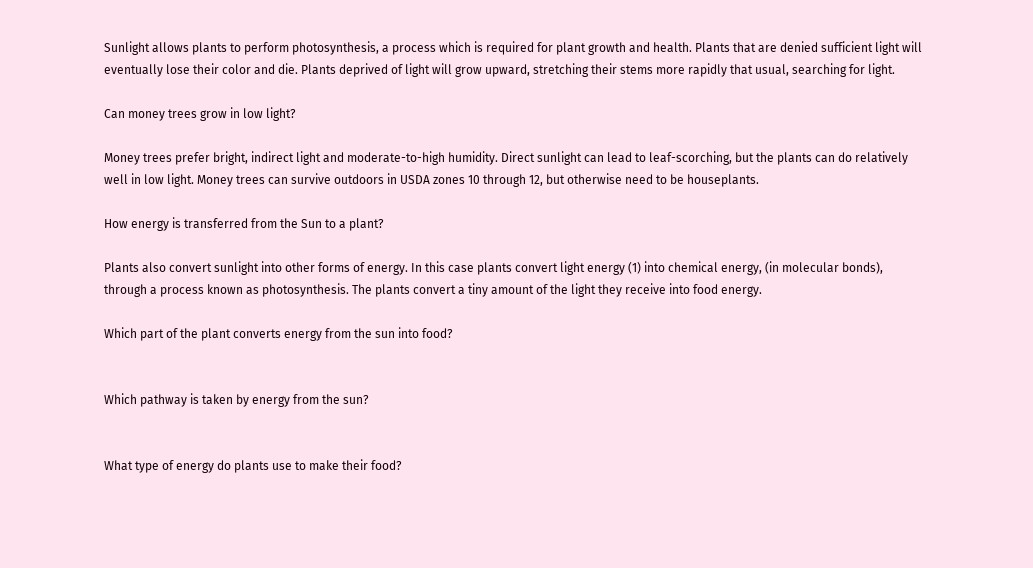Sunlight allows plants to perform photosynthesis, a process which is required for plant growth and health. Plants that are denied sufficient light will eventually lose their color and die. Plants deprived of light will grow upward, stretching their stems more rapidly that usual, searching for light.

Can money trees grow in low light?

Money trees prefer bright, indirect light and moderate-to-high humidity. Direct sunlight can lead to leaf-scorching, but the plants can do relatively well in low light. Money trees can survive outdoors in USDA zones 10 through 12, but otherwise need to be houseplants.

How energy is transferred from the Sun to a plant?

Plants also convert sunlight into other forms of energy. In this case plants convert light energy (1) into chemical energy, (in molecular bonds), through a process known as photosynthesis. The plants convert a tiny amount of the light they receive into food energy.

Which part of the plant converts energy from the sun into food?


Which pathway is taken by energy from the sun?


What type of energy do plants use to make their food?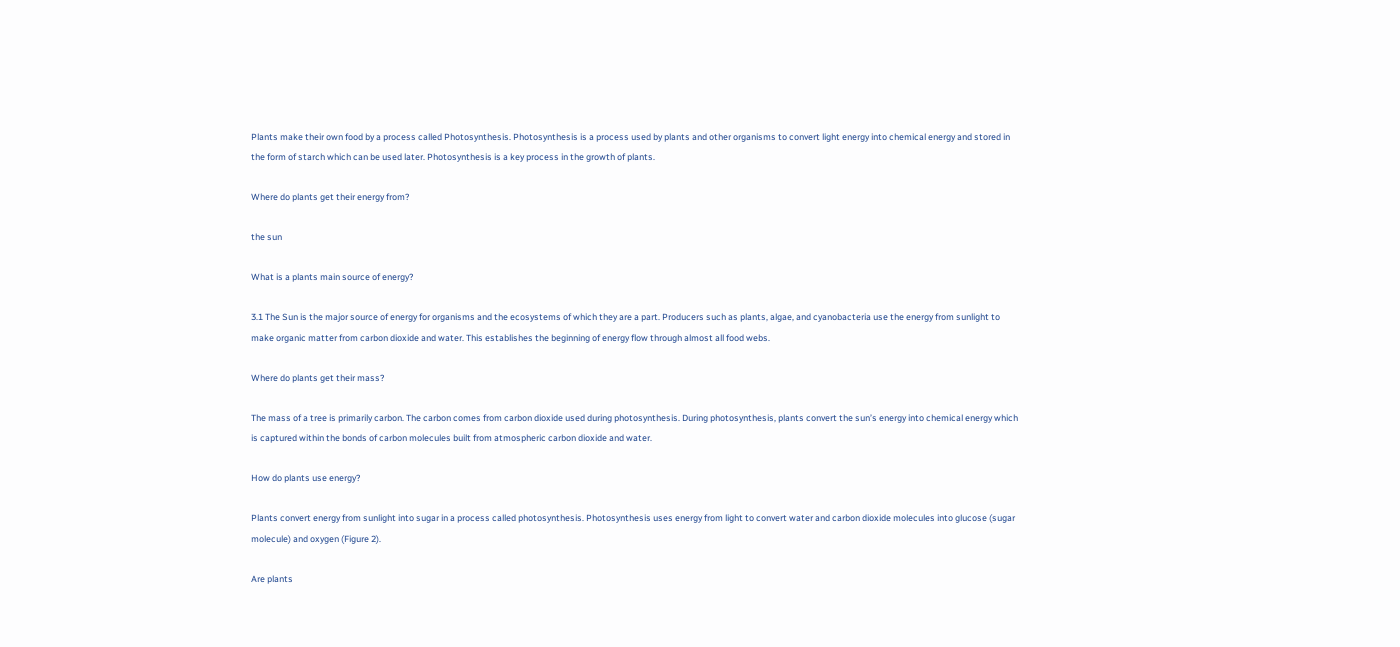Plants make their own food by a process called Photosynthesis. Photosynthesis is a process used by plants and other organisms to convert light energy into chemical energy and stored in the form of starch which can be used later. Photosynthesis is a key process in the growth of plants.

Where do plants get their energy from?

the sun

What is a plants main source of energy?

3.1 The Sun is the major source of energy for organisms and the ecosystems of which they are a part. Producers such as plants, algae, and cyanobacteria use the energy from sunlight to make organic matter from carbon dioxide and water. This establishes the beginning of energy flow through almost all food webs.

Where do plants get their mass?

The mass of a tree is primarily carbon. The carbon comes from carbon dioxide used during photosynthesis. During photosynthesis, plants convert the sun’s energy into chemical energy which is captured within the bonds of carbon molecules built from atmospheric carbon dioxide and water.

How do plants use energy?

Plants convert energy from sunlight into sugar in a process called photosynthesis. Photosynthesis uses energy from light to convert water and carbon dioxide molecules into glucose (sugar molecule) and oxygen (Figure 2).

Are plants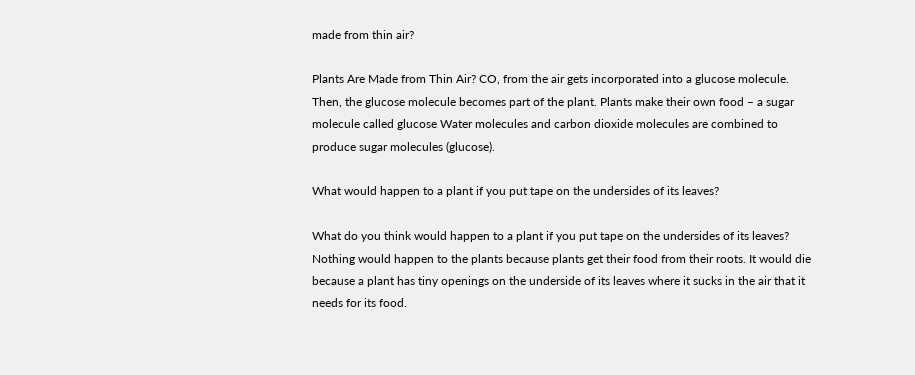made from thin air?

Plants Are Made from Thin Air? CO, from the air gets incorporated into a glucose molecule. Then, the glucose molecule becomes part of the plant. Plants make their own food – a sugar molecule called glucose Water molecules and carbon dioxide molecules are combined to produce sugar molecules (glucose).

What would happen to a plant if you put tape on the undersides of its leaves?

What do you think would happen to a plant if you put tape on the undersides of its leaves? Nothing would happen to the plants because plants get their food from their roots. It would die because a plant has tiny openings on the underside of its leaves where it sucks in the air that it needs for its food.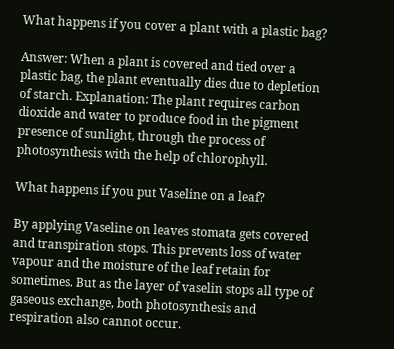What happens if you cover a plant with a plastic bag?

Answer: When a plant is covered and tied over a plastic bag, the plant eventually dies due to depletion of starch. Explanation: The plant requires carbon dioxide and water to produce food in the pigment presence of sunlight, through the process of photosynthesis with the help of chlorophyll.

What happens if you put Vaseline on a leaf?

By applying Vaseline on leaves stomata gets covered and transpiration stops. This prevents loss of water vapour and the moisture of the leaf retain for sometimes. But as the layer of vaselin stops all type of gaseous exchange, both photosynthesis and respiration also cannot occur.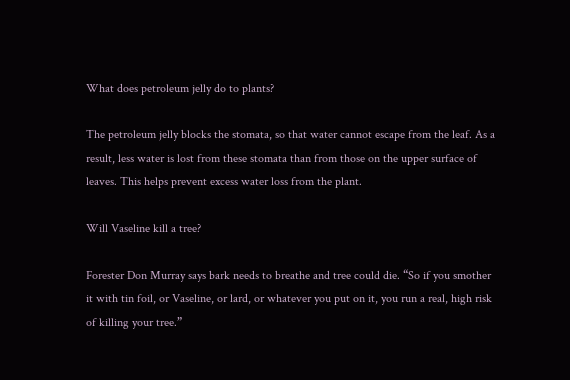What does petroleum jelly do to plants?

The petroleum jelly blocks the stomata, so that water cannot escape from the leaf. As a result, less water is lost from these stomata than from those on the upper surface of leaves. This helps prevent excess water loss from the plant.

Will Vaseline kill a tree?

Forester Don Murray says bark needs to breathe and tree could die. “So if you smother it with tin foil, or Vaseline, or lard, or whatever you put on it, you run a real, high risk of killing your tree.”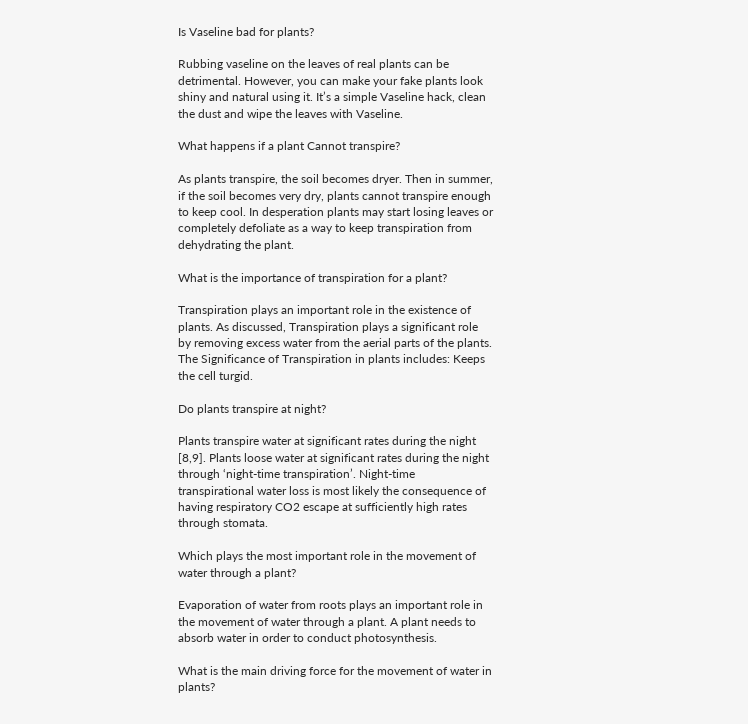Is Vaseline bad for plants?

Rubbing vaseline on the leaves of real plants can be detrimental. However, you can make your fake plants look shiny and natural using it. It’s a simple Vaseline hack, clean the dust and wipe the leaves with Vaseline.

What happens if a plant Cannot transpire?

As plants transpire, the soil becomes dryer. Then in summer, if the soil becomes very dry, plants cannot transpire enough to keep cool. In desperation plants may start losing leaves or completely defoliate as a way to keep transpiration from dehydrating the plant.

What is the importance of transpiration for a plant?

Transpiration plays an important role in the existence of plants. As discussed, Transpiration plays a significant role by removing excess water from the aerial parts of the plants. The Significance of Transpiration in plants includes: Keeps the cell turgid.

Do plants transpire at night?

Plants transpire water at significant rates during the night [8,9]. Plants loose water at significant rates during the night through ‘night-time transpiration’. Night-time transpirational water loss is most likely the consequence of having respiratory CO2 escape at sufficiently high rates through stomata.

Which plays the most important role in the movement of water through a plant?

Evaporation of water from roots plays an important role in the movement of water through a plant. A plant needs to absorb water in order to conduct photosynthesis.

What is the main driving force for the movement of water in plants?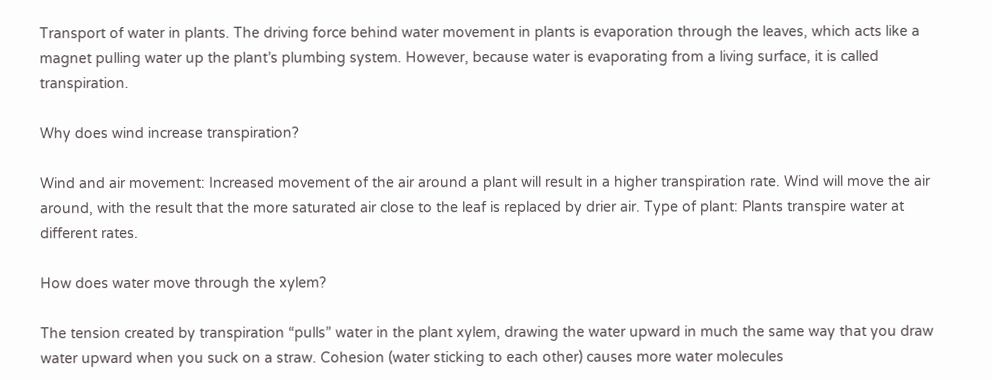Transport of water in plants. The driving force behind water movement in plants is evaporation through the leaves, which acts like a magnet pulling water up the plant’s plumbing system. However, because water is evaporating from a living surface, it is called transpiration.

Why does wind increase transpiration?

Wind and air movement: Increased movement of the air around a plant will result in a higher transpiration rate. Wind will move the air around, with the result that the more saturated air close to the leaf is replaced by drier air. Type of plant: Plants transpire water at different rates.

How does water move through the xylem?

The tension created by transpiration “pulls” water in the plant xylem, drawing the water upward in much the same way that you draw water upward when you suck on a straw. Cohesion (water sticking to each other) causes more water molecules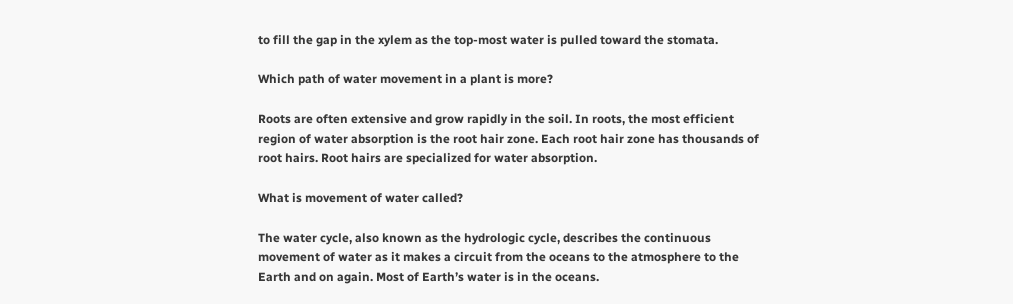to fill the gap in the xylem as the top-most water is pulled toward the stomata.

Which path of water movement in a plant is more?

Roots are often extensive and grow rapidly in the soil. In roots, the most efficient region of water absorption is the root hair zone. Each root hair zone has thousands of root hairs. Root hairs are specialized for water absorption.

What is movement of water called?

The water cycle, also known as the hydrologic cycle, describes the continuous movement of water as it makes a circuit from the oceans to the atmosphere to the Earth and on again. Most of Earth’s water is in the oceans.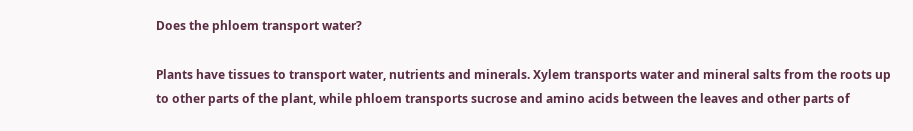Does the phloem transport water?

Plants have tissues to transport water, nutrients and minerals. Xylem transports water and mineral salts from the roots up to other parts of the plant, while phloem transports sucrose and amino acids between the leaves and other parts of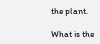the plant.

What is the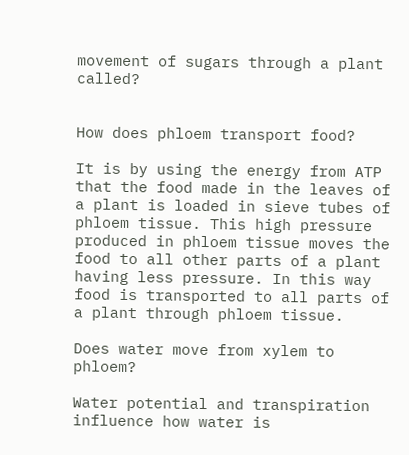movement of sugars through a plant called?


How does phloem transport food?

It is by using the energy from ATP that the food made in the leaves of a plant is loaded in sieve tubes of phloem tissue. This high pressure produced in phloem tissue moves the food to all other parts of a plant having less pressure. In this way food is transported to all parts of a plant through phloem tissue.

Does water move from xylem to phloem?

Water potential and transpiration influence how water is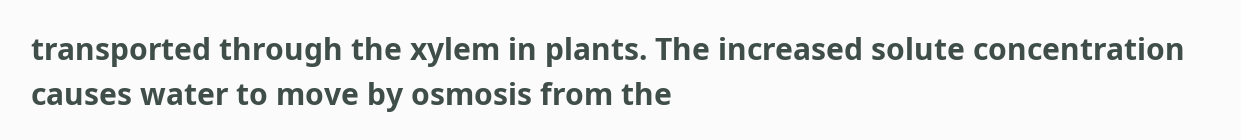transported through the xylem in plants. The increased solute concentration causes water to move by osmosis from the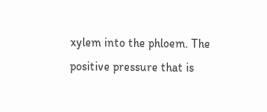xylem into the phloem. The positive pressure that is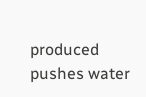produced pushes water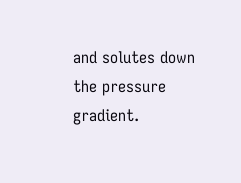and solutes down the pressure gradient.